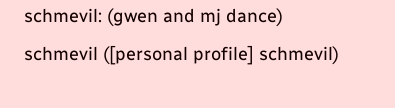schmevil: (gwen and mj dance)
schmevil ([personal profile] schmevil)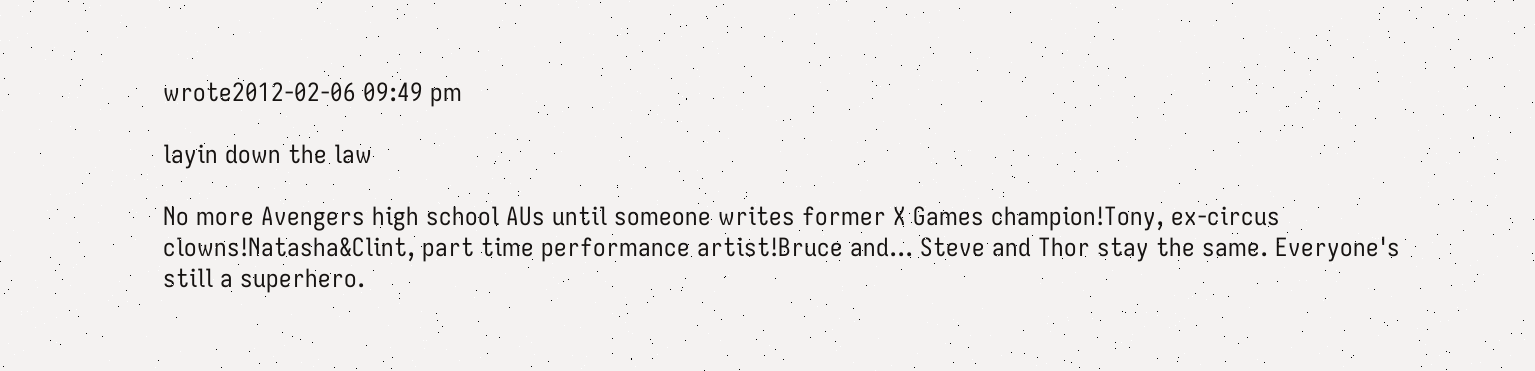wrote2012-02-06 09:49 pm

layin down the law

No more Avengers high school AUs until someone writes former X Games champion!Tony, ex-circus clowns!Natasha&Clint, part time performance artist!Bruce and... Steve and Thor stay the same. Everyone's still a superhero.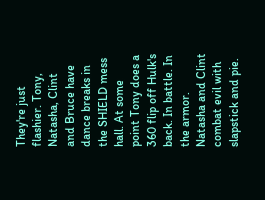They're just flashier. Tony, Natasha, Clint and Bruce have dance breaks in the SHIELD mess hall. At some point Tony does a 360 flip off Hulk's back. In battle. In the armor. Natasha and Clint combat evil with slapstick and pie.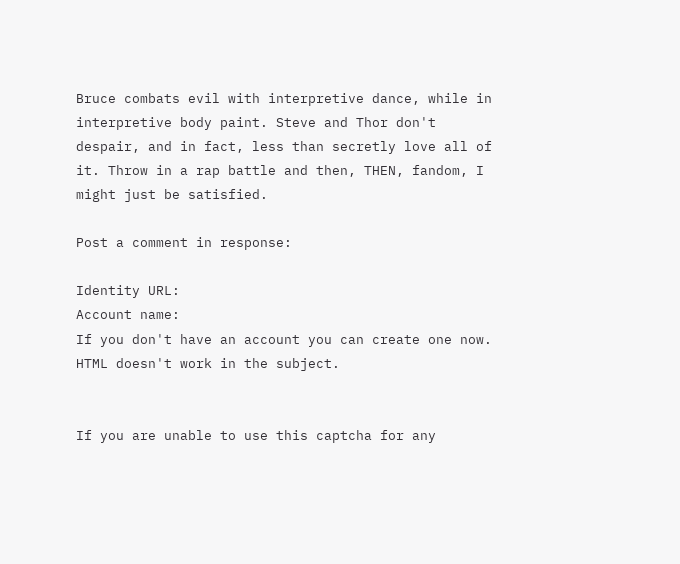Bruce combats evil with interpretive dance, while in interpretive body paint. Steve and Thor don't despair, and in fact, less than secretly love all of it. Throw in a rap battle and then, THEN, fandom, I might just be satisfied.

Post a comment in response:

Identity URL:
Account name:
If you don't have an account you can create one now.
HTML doesn't work in the subject.


If you are unable to use this captcha for any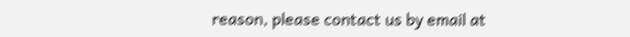reason, please contact us by email at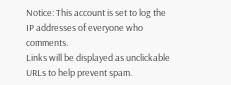Notice: This account is set to log the IP addresses of everyone who comments.
Links will be displayed as unclickable URLs to help prevent spam.